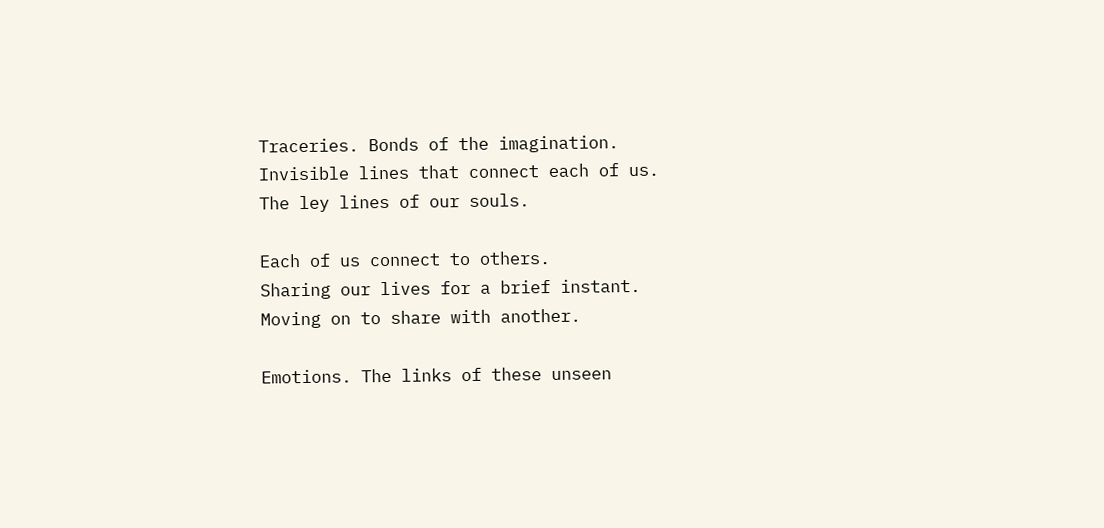Traceries. Bonds of the imagination.
Invisible lines that connect each of us.
The ley lines of our souls.

Each of us connect to others.
Sharing our lives for a brief instant.
Moving on to share with another.

Emotions. The links of these unseen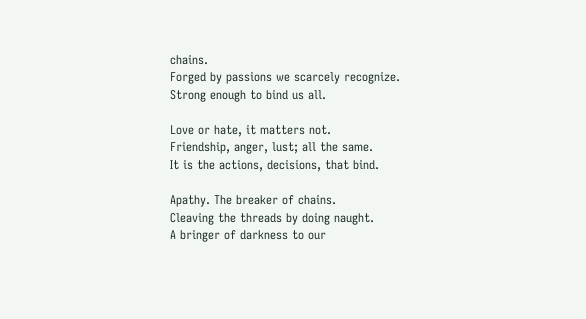chains.
Forged by passions we scarcely recognize.
Strong enough to bind us all.

Love or hate, it matters not.
Friendship, anger, lust; all the same.
It is the actions, decisions, that bind.

Apathy. The breaker of chains.
Cleaving the threads by doing naught.
A bringer of darkness to our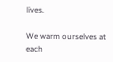lives.

We warm ourselves at each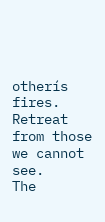otherís fires.
Retreat from those we cannot see.
The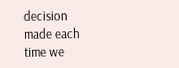decision made each time we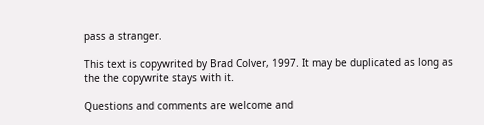pass a stranger.

This text is copywrited by Brad Colver, 1997. It may be duplicated as long as the the copywrite stays with it.

Questions and comments are welcome and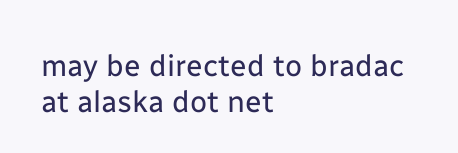may be directed to bradac at alaska dot net